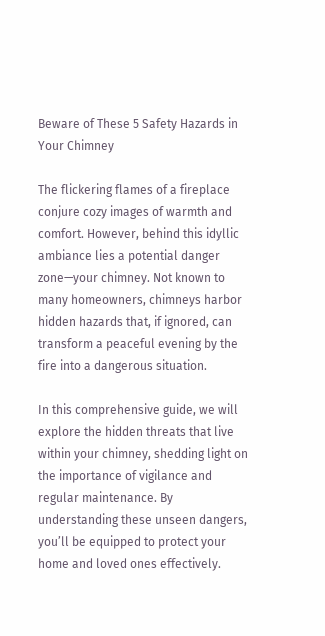Beware of These 5 Safety Hazards in Your Chimney

The flickering flames of a fireplace conjure cozy images of warmth and comfort. However, behind this idyllic ambiance lies a potential danger zone—your chimney. Not known to many homeowners, chimneys harbor hidden hazards that, if ignored, can transform a peaceful evening by the fire into a dangerous situation.

In this comprehensive guide, we will explore the hidden threats that live within your chimney, shedding light on the importance of vigilance and regular maintenance. By understanding these unseen dangers, you’ll be equipped to protect your home and loved ones effectively.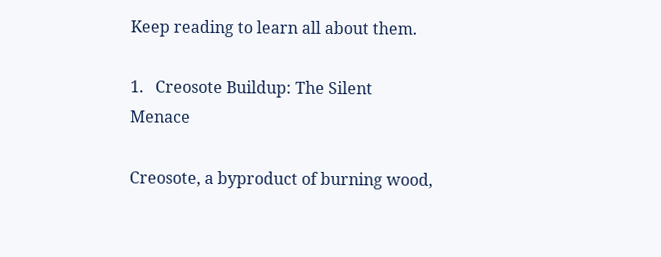Keep reading to learn all about them.

1.   Creosote Buildup: The Silent Menace

Creosote, a byproduct of burning wood,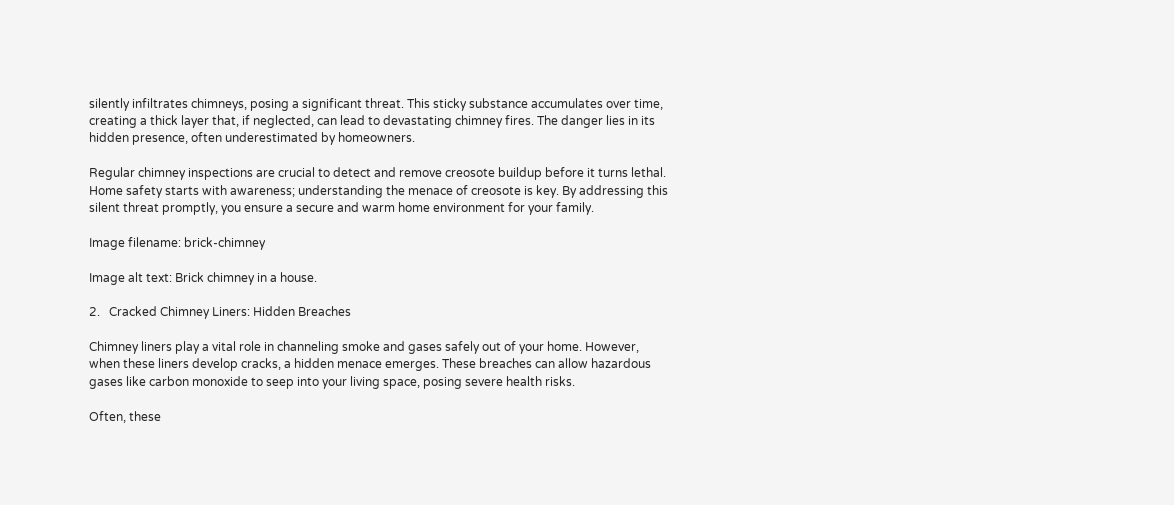silently infiltrates chimneys, posing a significant threat. This sticky substance accumulates over time, creating a thick layer that, if neglected, can lead to devastating chimney fires. The danger lies in its hidden presence, often underestimated by homeowners.

Regular chimney inspections are crucial to detect and remove creosote buildup before it turns lethal. Home safety starts with awareness; understanding the menace of creosote is key. By addressing this silent threat promptly, you ensure a secure and warm home environment for your family.

Image filename: brick-chimney

Image alt text: Brick chimney in a house.

2.   Cracked Chimney Liners: Hidden Breaches

Chimney liners play a vital role in channeling smoke and gases safely out of your home. However, when these liners develop cracks, a hidden menace emerges. These breaches can allow hazardous gases like carbon monoxide to seep into your living space, posing severe health risks.

Often, these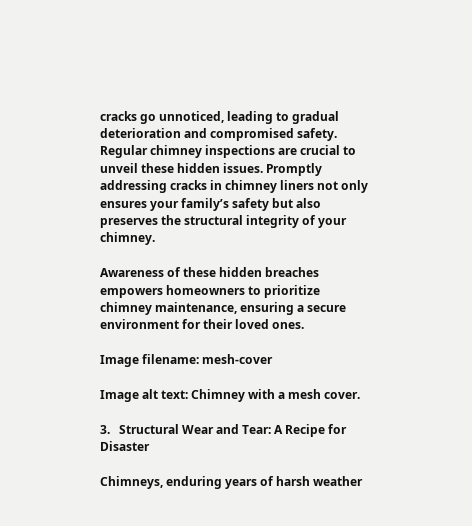cracks go unnoticed, leading to gradual deterioration and compromised safety. Regular chimney inspections are crucial to unveil these hidden issues. Promptly addressing cracks in chimney liners not only ensures your family’s safety but also preserves the structural integrity of your chimney.

Awareness of these hidden breaches empowers homeowners to prioritize chimney maintenance, ensuring a secure environment for their loved ones.

Image filename: mesh-cover

Image alt text: Chimney with a mesh cover.

3.   Structural Wear and Tear: A Recipe for Disaster

Chimneys, enduring years of harsh weather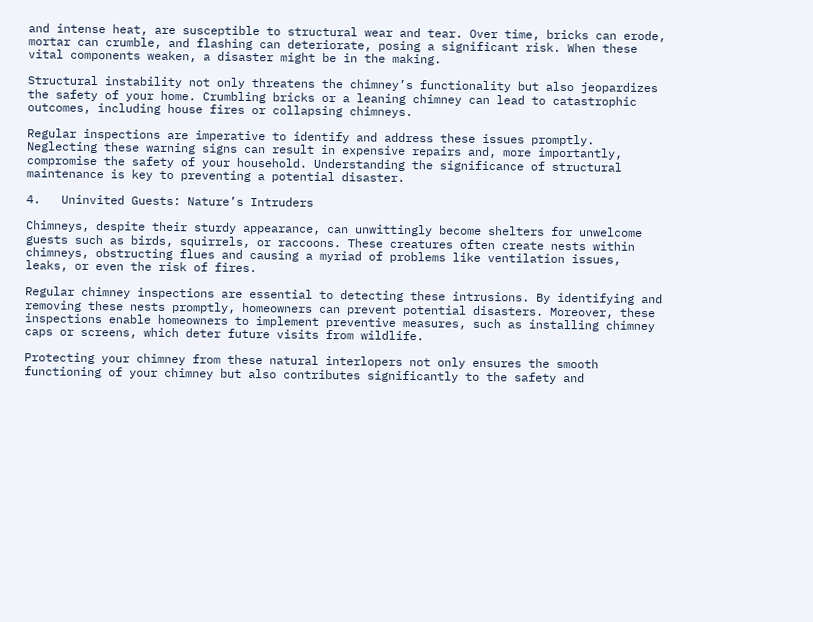and intense heat, are susceptible to structural wear and tear. Over time, bricks can erode, mortar can crumble, and flashing can deteriorate, posing a significant risk. When these vital components weaken, a disaster might be in the making.

Structural instability not only threatens the chimney’s functionality but also jeopardizes the safety of your home. Crumbling bricks or a leaning chimney can lead to catastrophic outcomes, including house fires or collapsing chimneys.

Regular inspections are imperative to identify and address these issues promptly. Neglecting these warning signs can result in expensive repairs and, more importantly, compromise the safety of your household. Understanding the significance of structural maintenance is key to preventing a potential disaster.

4.   Uninvited Guests: Nature’s Intruders

Chimneys, despite their sturdy appearance, can unwittingly become shelters for unwelcome guests such as birds, squirrels, or raccoons. These creatures often create nests within chimneys, obstructing flues and causing a myriad of problems like ventilation issues, leaks, or even the risk of fires.

Regular chimney inspections are essential to detecting these intrusions. By identifying and removing these nests promptly, homeowners can prevent potential disasters. Moreover, these inspections enable homeowners to implement preventive measures, such as installing chimney caps or screens, which deter future visits from wildlife.

Protecting your chimney from these natural interlopers not only ensures the smooth functioning of your chimney but also contributes significantly to the safety and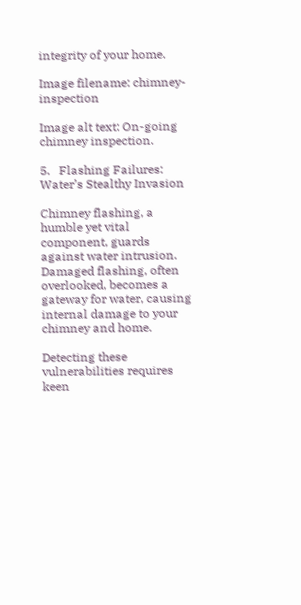integrity of your home.

Image filename: chimney-inspection

Image alt text: On-going chimney inspection.

5.   Flashing Failures: Water’s Stealthy Invasion

Chimney flashing, a humble yet vital component, guards against water intrusion. Damaged flashing, often overlooked, becomes a gateway for water, causing internal damage to your chimney and home.

Detecting these vulnerabilities requires keen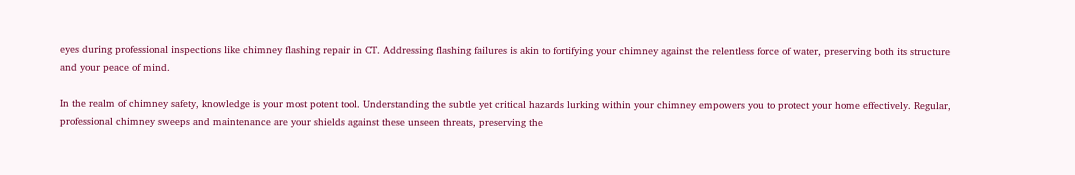eyes during professional inspections like chimney flashing repair in CT. Addressing flashing failures is akin to fortifying your chimney against the relentless force of water, preserving both its structure and your peace of mind.

In the realm of chimney safety, knowledge is your most potent tool. Understanding the subtle yet critical hazards lurking within your chimney empowers you to protect your home effectively. Regular, professional chimney sweeps and maintenance are your shields against these unseen threats, preserving the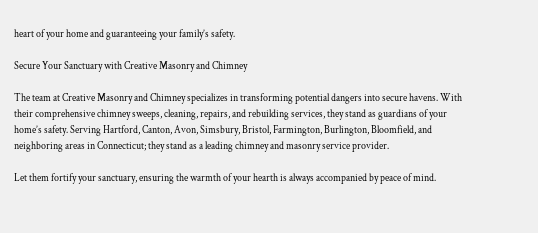heart of your home and guaranteeing your family’s safety.

Secure Your Sanctuary with Creative Masonry and Chimney

The team at Creative Masonry and Chimney specializes in transforming potential dangers into secure havens. With their comprehensive chimney sweeps, cleaning, repairs, and rebuilding services, they stand as guardians of your home’s safety. Serving Hartford, Canton, Avon, Simsbury, Bristol, Farmington, Burlington, Bloomfield, and neighboring areas in Connecticut; they stand as a leading chimney and masonry service provider.

Let them fortify your sanctuary, ensuring the warmth of your hearth is always accompanied by peace of mind.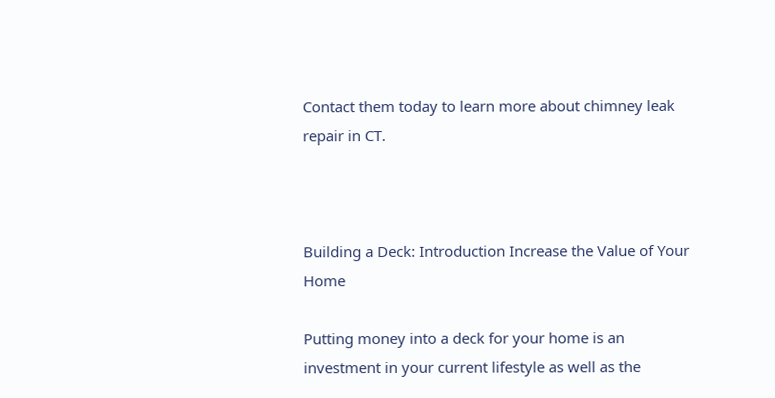Contact them today to learn more about chimney leak repair in CT.



Building a Deck: Introduction Increase the Value of Your Home

Putting money into a deck for your home is an investment in your current lifestyle as well as the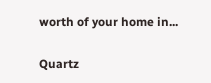worth of your home in...

Quartz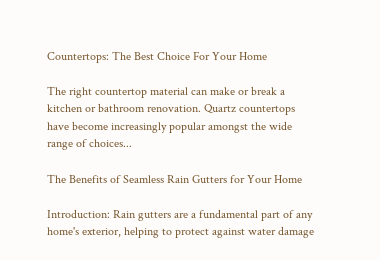Countertops: The Best Choice For Your Home

The right countertop material can make or break a kitchen or bathroom renovation. Quartz countertops have become increasingly popular amongst the wide range of choices...

The Benefits of Seamless Rain Gutters for Your Home

Introduction: Rain gutters are a fundamental part of any home's exterior, helping to protect against water damage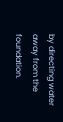by directing water away from the foundation.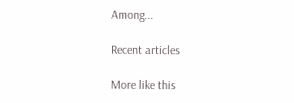Among...

Recent articles

More like this